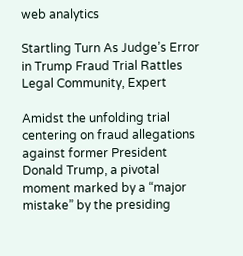web analytics

Startling Turn As Judge’s Error in Trump Fraud Trial Rattles Legal Community, Expert

Amidst the unfolding trial centering on fraud allegations against former President Donald Trump, a pivotal moment marked by a “major mistake” by the presiding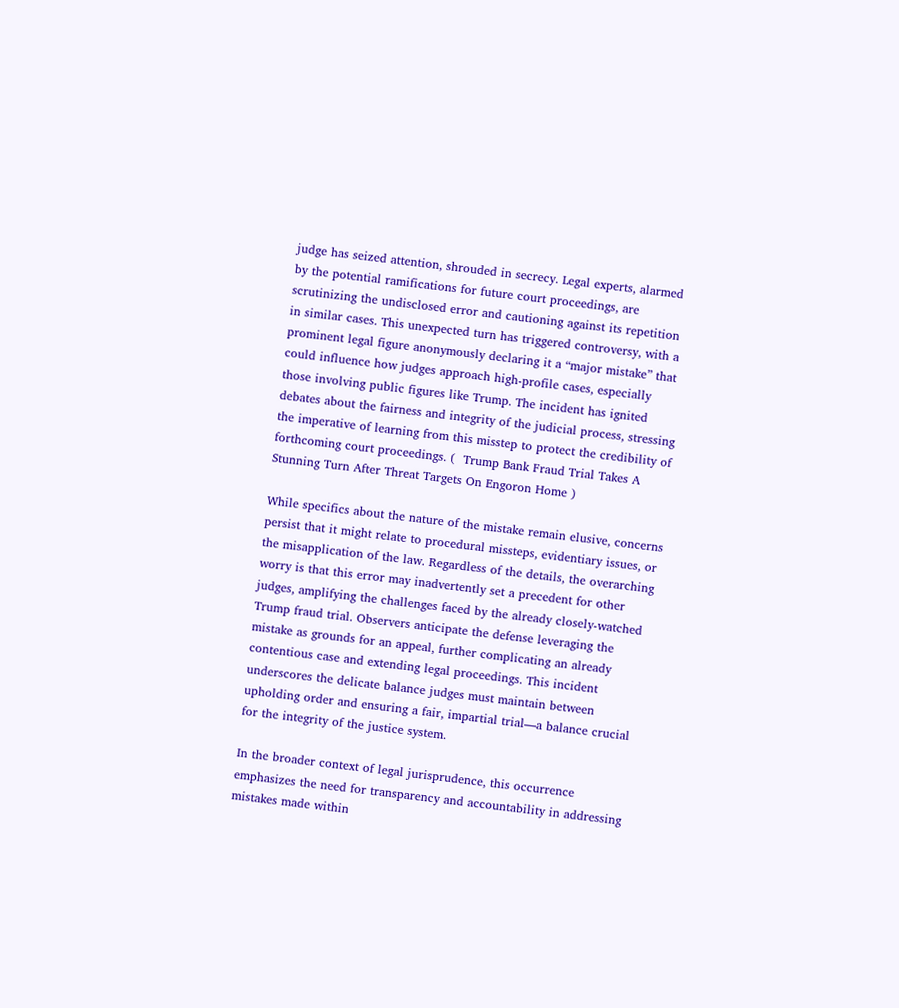judge has seized attention, shrouded in secrecy. Legal experts, alarmed by the potential ramifications for future court proceedings, are scrutinizing the undisclosed error and cautioning against its repetition in similar cases. This unexpected turn has triggered controversy, with a prominent legal figure anonymously declaring it a “major mistake” that could influence how judges approach high-profile cases, especially those involving public figures like Trump. The incident has ignited debates about the fairness and integrity of the judicial process, stressing the imperative of learning from this misstep to protect the credibility of forthcoming court proceedings. (  Trump Bank Fraud Trial Takes A Stunning Turn After Threat Targets On Engoron Home )

While specifics about the nature of the mistake remain elusive, concerns persist that it might relate to procedural missteps, evidentiary issues, or the misapplication of the law. Regardless of the details, the overarching worry is that this error may inadvertently set a precedent for other judges, amplifying the challenges faced by the already closely-watched Trump fraud trial. Observers anticipate the defense leveraging the mistake as grounds for an appeal, further complicating an already contentious case and extending legal proceedings. This incident underscores the delicate balance judges must maintain between upholding order and ensuring a fair, impartial trial—a balance crucial for the integrity of the justice system.

In the broader context of legal jurisprudence, this occurrence emphasizes the need for transparency and accountability in addressing mistakes made within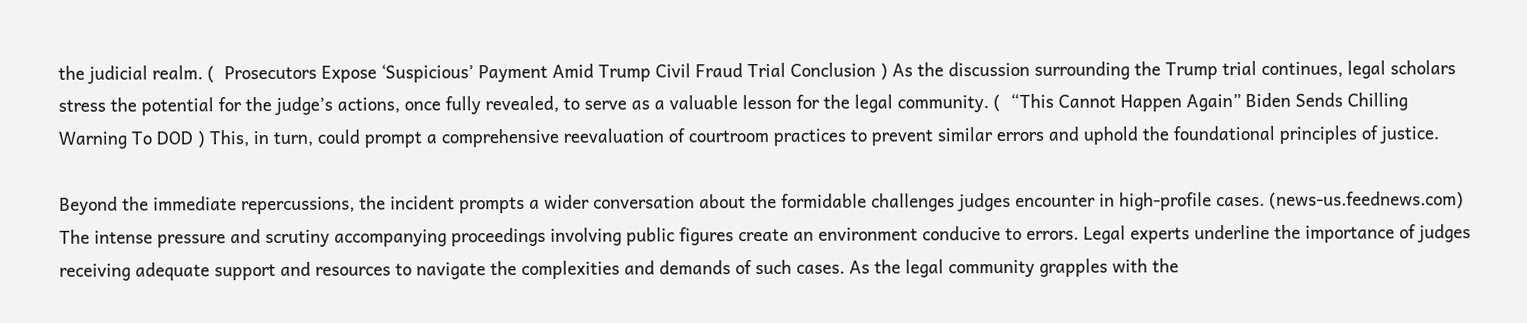the judicial realm. (  Prosecutors Expose ‘Suspicious’ Payment Amid Trump Civil Fraud Trial Conclusion ) As the discussion surrounding the Trump trial continues, legal scholars stress the potential for the judge’s actions, once fully revealed, to serve as a valuable lesson for the legal community. (  “This Cannot Happen Again” Biden Sends Chilling Warning To DOD ) This, in turn, could prompt a comprehensive reevaluation of courtroom practices to prevent similar errors and uphold the foundational principles of justice.

Beyond the immediate repercussions, the incident prompts a wider conversation about the formidable challenges judges encounter in high-profile cases. (news-us.feednews.com) The intense pressure and scrutiny accompanying proceedings involving public figures create an environment conducive to errors. Legal experts underline the importance of judges receiving adequate support and resources to navigate the complexities and demands of such cases. As the legal community grapples with the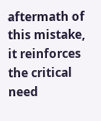aftermath of this mistake, it reinforces the critical need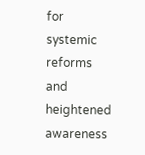for systemic reforms and heightened awareness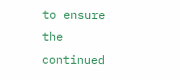to ensure the continued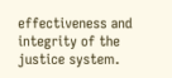effectiveness and integrity of the justice system.